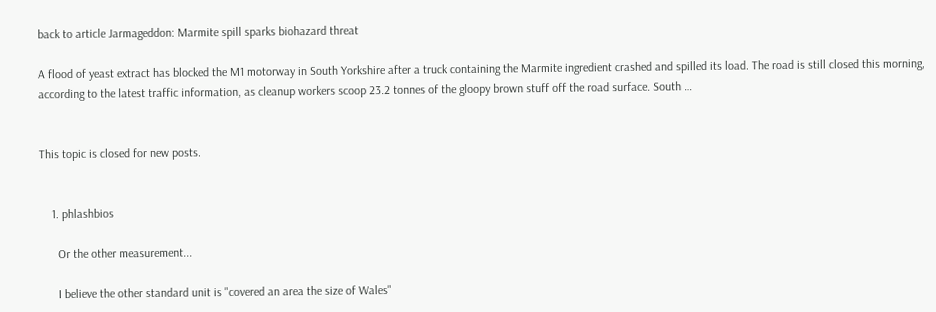back to article Jarmageddon: Marmite spill sparks biohazard threat

A flood of yeast extract has blocked the M1 motorway in South Yorkshire after a truck containing the Marmite ingredient crashed and spilled its load. The road is still closed this morning, according to the latest traffic information, as cleanup workers scoop 23.2 tonnes of the gloopy brown stuff off the road surface. South …


This topic is closed for new posts.


    1. phlashbios

      Or the other measurement...

      I believe the other standard unit is "covered an area the size of Wales"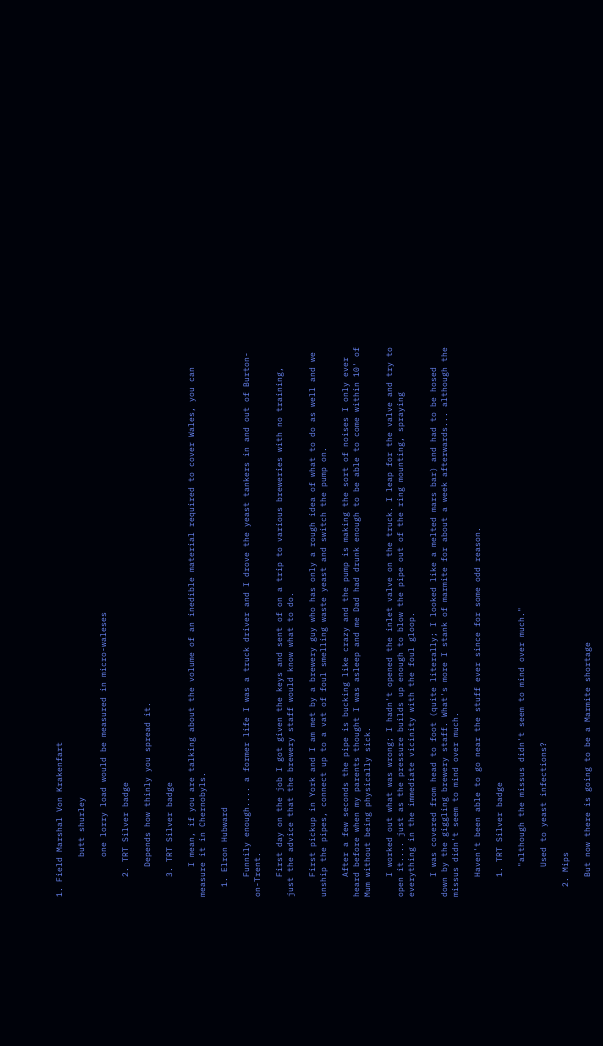1. Field Marshal Von Krakenfart

        butt shurley

        one lorry load would be measured in micro-waleses

    2. TRT Silver badge

      Depends how thinly you spread it.

    3. TRT Silver badge

      I mean, if you are talking about the volume of an inedible material required to cover Wales, you can measure it in Chernobyls.

  1. Elron Hubward

    Funnily enough.... a former life I was a truck driver and I drove the yeast tankers in and out of Burton-on-Trent.

    First day on the job I got given the keys and sent of on a trip to various breweries with no training, just the advice that the brewery staff would know what to do.

    First pickup in York and I am met by a brewery guy who has only a rough idea of what to do as well and we unship the pipes, connect up to a vat of foul smelling waste yeast and switch the pump on.

    After a few seconds the pipe is bucking like crazy and the pump is making the sort of noises I only ever heard before when my parents thought I was asleep and me Dad had drunk enough to be able to come within 10' of Mum without being physically sick.

    I worked out what was wrong; I hadn't opened the inlet valve on the truck. I leap for the valve and try to open it.... just as the pressure builds up enough to blow the pipe out of the ring mounting, spraying everything in the immediate vicinity with the foul gloop.

    I was covered from head to foot (quite literally; I looked like a melted mars bar) and had to be hosed down by the giggling brewery staff. What's more I stank of marmite for about a week afterwards... although the missus didn't seem to mind over much.

    Haven't been able to go near the stuff ever since for some odd reason.

    1. TRT Silver badge

      "although the missus didn't seem to mind over much."

      Used to yeast infections?

  2. Mips

    But now there is going to be a Marmite shortage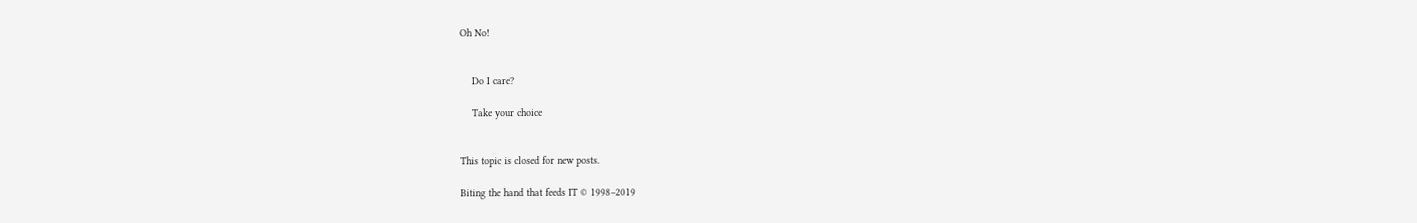Oh No!


    Do I care?

    Take your choice


This topic is closed for new posts.

Biting the hand that feeds IT © 1998–2019